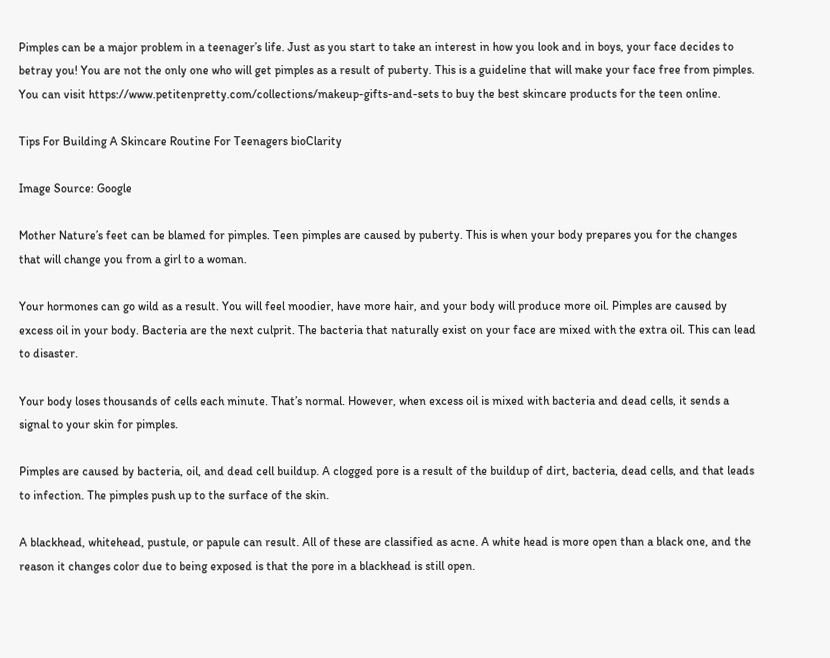Pimples can be a major problem in a teenager’s life. Just as you start to take an interest in how you look and in boys, your face decides to betray you! You are not the only one who will get pimples as a result of puberty. This is a guideline that will make your face free from pimples. You can visit https://www.petitenpretty.com/collections/makeup-gifts-and-sets to buy the best skincare products for the teen online.

Tips For Building A Skincare Routine For Teenagers bioClarity

Image Source: Google

Mother Nature’s feet can be blamed for pimples. Teen pimples are caused by puberty. This is when your body prepares you for the changes that will change you from a girl to a woman.

Your hormones can go wild as a result. You will feel moodier, have more hair, and your body will produce more oil. Pimples are caused by excess oil in your body. Bacteria are the next culprit. The bacteria that naturally exist on your face are mixed with the extra oil. This can lead to disaster.

Your body loses thousands of cells each minute. That’s normal. However, when excess oil is mixed with bacteria and dead cells, it sends a signal to your skin for pimples.

Pimples are caused by bacteria, oil, and dead cell buildup. A clogged pore is a result of the buildup of dirt, bacteria, dead cells, and that leads to infection. The pimples push up to the surface of the skin.

A blackhead, whitehead, pustule, or papule can result. All of these are classified as acne. A white head is more open than a black one, and the reason it changes color due to being exposed is that the pore in a blackhead is still open.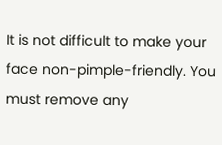It is not difficult to make your face non-pimple-friendly. You must remove any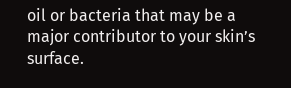oil or bacteria that may be a major contributor to your skin’s surface.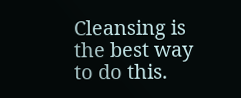Cleansing is the best way to do this.